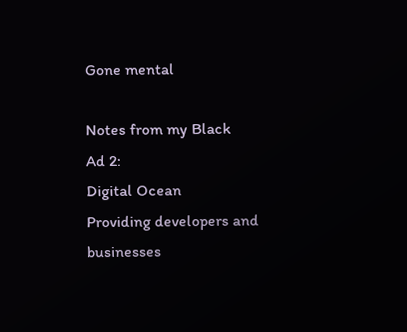Gone mental

Notes from my Black
Ad 2:
Digital Ocean
Providing developers and businesses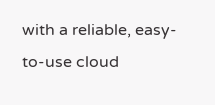with a reliable, easy-to-use cloud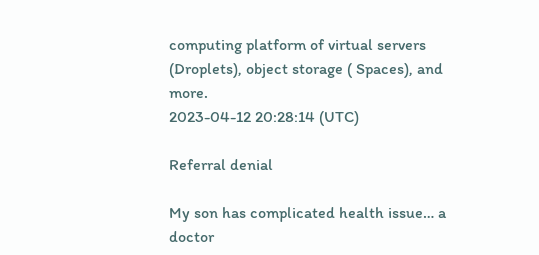computing platform of virtual servers (Droplets), object storage ( Spaces), and more.
2023-04-12 20:28:14 (UTC)

Referral denial

My son has complicated health issue… a doctor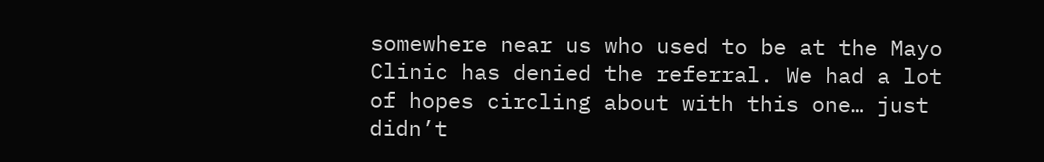somewhere near us who used to be at the Mayo Clinic has denied the referral. We had a lot of hopes circling about with this one… just didn’t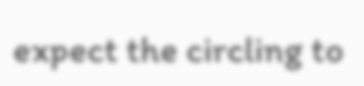expect the circling to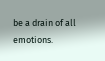be a drain of all emotions.